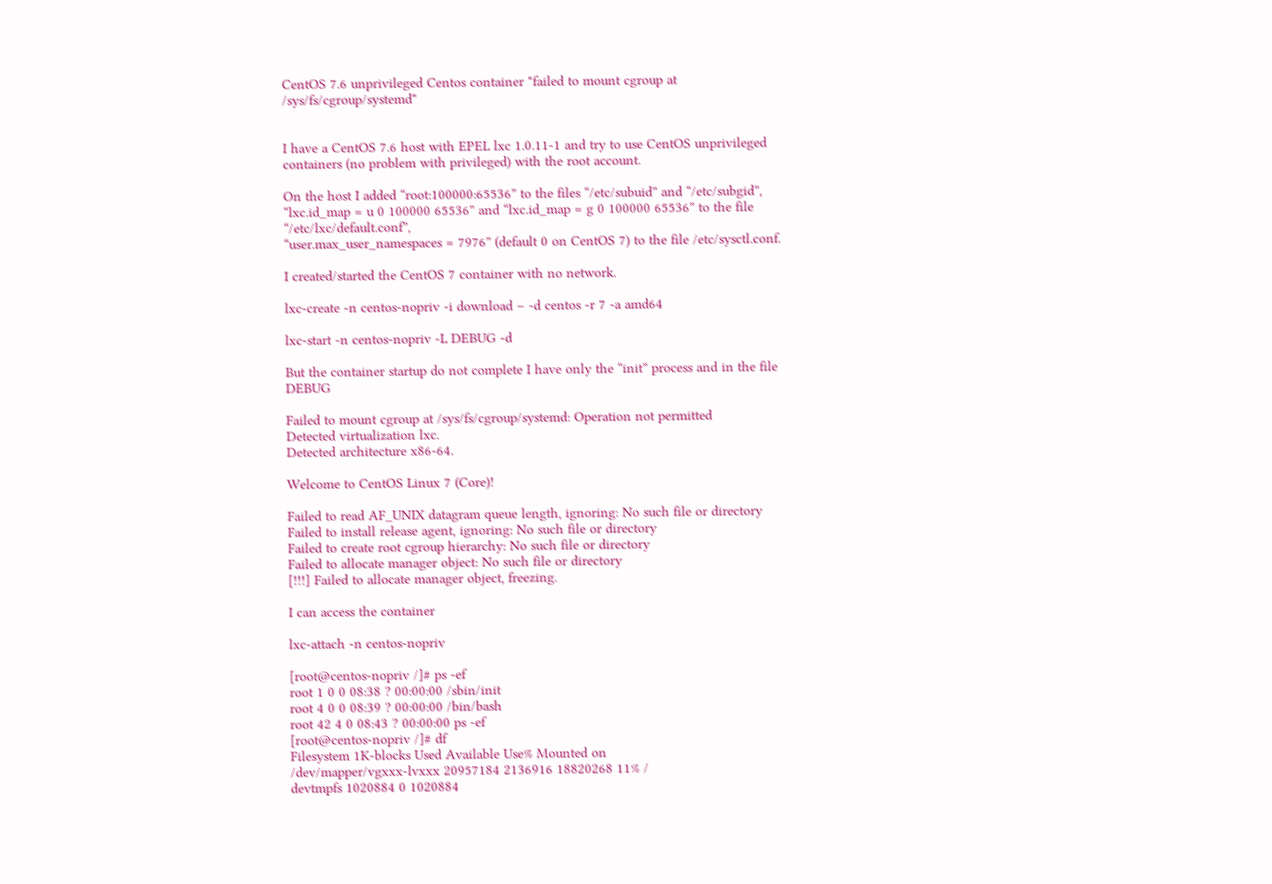CentOS 7.6 unprivileged Centos container "failed to mount cgroup at /sys/fs/cgroup/systemd"


I have a CentOS 7.6 host with EPEL lxc 1.0.11-1 and try to use CentOS unprivileged containers (no problem with privileged) with the root account.

On the host I added “root:100000:65536” to the files “/etc/subuid” and “/etc/subgid”,
“lxc.id_map = u 0 100000 65536” and “lxc.id_map = g 0 100000 65536” to the file “/etc/lxc/default.conf”,
“user.max_user_namespaces = 7976” (default 0 on CentOS 7) to the file /etc/sysctl.conf.

I created/started the CentOS 7 container with no network.

lxc-create -n centos-nopriv -i download – -d centos -r 7 -a amd64

lxc-start -n centos-nopriv -L DEBUG -d

But the container startup do not complete I have only the “init” process and in the file DEBUG

Failed to mount cgroup at /sys/fs/cgroup/systemd: Operation not permitted
Detected virtualization lxc.
Detected architecture x86-64.

Welcome to CentOS Linux 7 (Core)!

Failed to read AF_UNIX datagram queue length, ignoring: No such file or directory
Failed to install release agent, ignoring: No such file or directory
Failed to create root cgroup hierarchy: No such file or directory
Failed to allocate manager object: No such file or directory
[!!!] Failed to allocate manager object, freezing.

I can access the container

lxc-attach -n centos-nopriv

[root@centos-nopriv /]# ps -ef
root 1 0 0 08:38 ? 00:00:00 /sbin/init
root 4 0 0 08:39 ? 00:00:00 /bin/bash
root 42 4 0 08:43 ? 00:00:00 ps -ef
[root@centos-nopriv /]# df
Filesystem 1K-blocks Used Available Use% Mounted on
/dev/mapper/vgxxx-lvxxx 20957184 2136916 18820268 11% /
devtmpfs 1020884 0 1020884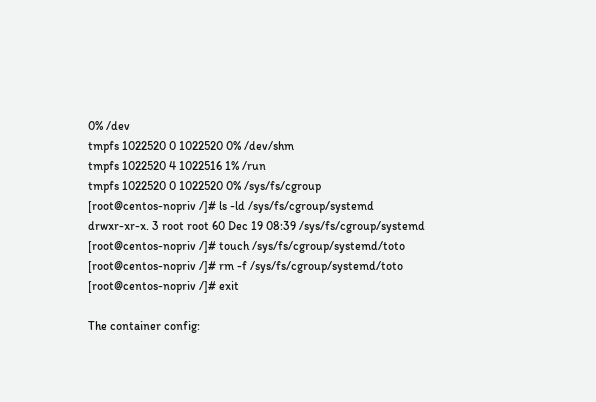0% /dev
tmpfs 1022520 0 1022520 0% /dev/shm
tmpfs 1022520 4 1022516 1% /run
tmpfs 1022520 0 1022520 0% /sys/fs/cgroup
[root@centos-nopriv /]# ls -ld /sys/fs/cgroup/systemd
drwxr-xr-x. 3 root root 60 Dec 19 08:39 /sys/fs/cgroup/systemd
[root@centos-nopriv /]# touch /sys/fs/cgroup/systemd/toto
[root@centos-nopriv /]# rm -f /sys/fs/cgroup/systemd/toto
[root@centos-nopriv /]# exit

The container config: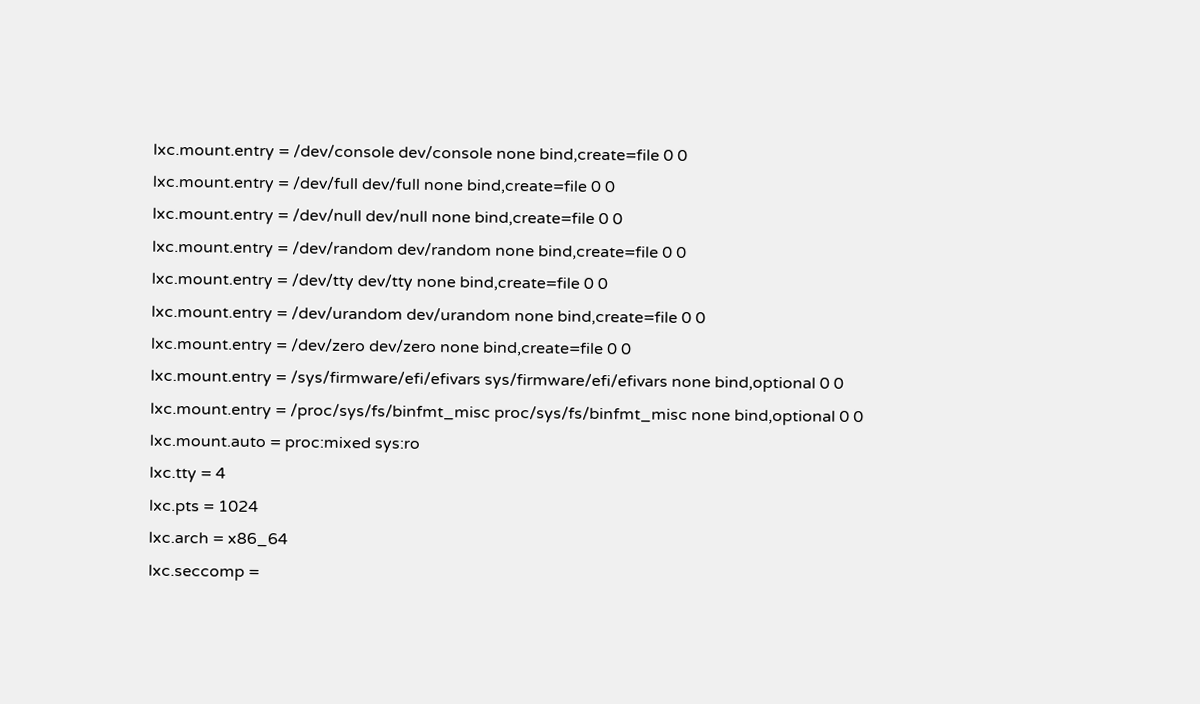lxc.mount.entry = /dev/console dev/console none bind,create=file 0 0
lxc.mount.entry = /dev/full dev/full none bind,create=file 0 0
lxc.mount.entry = /dev/null dev/null none bind,create=file 0 0
lxc.mount.entry = /dev/random dev/random none bind,create=file 0 0
lxc.mount.entry = /dev/tty dev/tty none bind,create=file 0 0
lxc.mount.entry = /dev/urandom dev/urandom none bind,create=file 0 0
lxc.mount.entry = /dev/zero dev/zero none bind,create=file 0 0
lxc.mount.entry = /sys/firmware/efi/efivars sys/firmware/efi/efivars none bind,optional 0 0
lxc.mount.entry = /proc/sys/fs/binfmt_misc proc/sys/fs/binfmt_misc none bind,optional 0 0
lxc.mount.auto = proc:mixed sys:ro
lxc.tty = 4
lxc.pts = 1024
lxc.arch = x86_64
lxc.seccomp =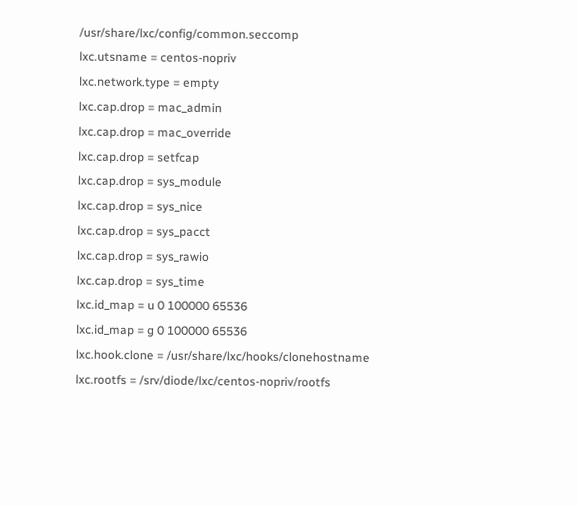/usr/share/lxc/config/common.seccomp
lxc.utsname = centos-nopriv
lxc.network.type = empty
lxc.cap.drop = mac_admin
lxc.cap.drop = mac_override
lxc.cap.drop = setfcap
lxc.cap.drop = sys_module
lxc.cap.drop = sys_nice
lxc.cap.drop = sys_pacct
lxc.cap.drop = sys_rawio
lxc.cap.drop = sys_time
lxc.id_map = u 0 100000 65536
lxc.id_map = g 0 100000 65536
lxc.hook.clone = /usr/share/lxc/hooks/clonehostname
lxc.rootfs = /srv/diode/lxc/centos-nopriv/rootfs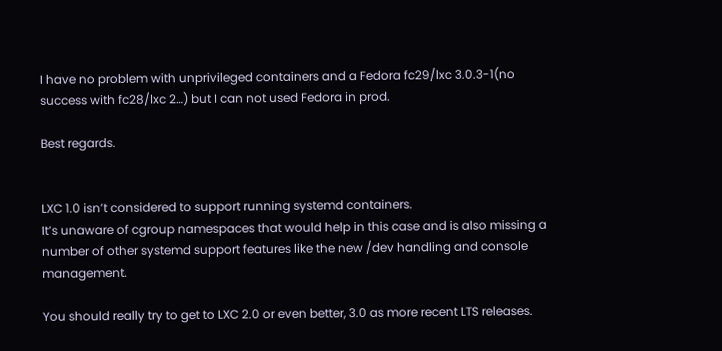I have no problem with unprivileged containers and a Fedora fc29/lxc 3.0.3-1(no success with fc28/lxc 2…) but I can not used Fedora in prod.

Best regards.


LXC 1.0 isn’t considered to support running systemd containers.
It’s unaware of cgroup namespaces that would help in this case and is also missing a number of other systemd support features like the new /dev handling and console management.

You should really try to get to LXC 2.0 or even better, 3.0 as more recent LTS releases.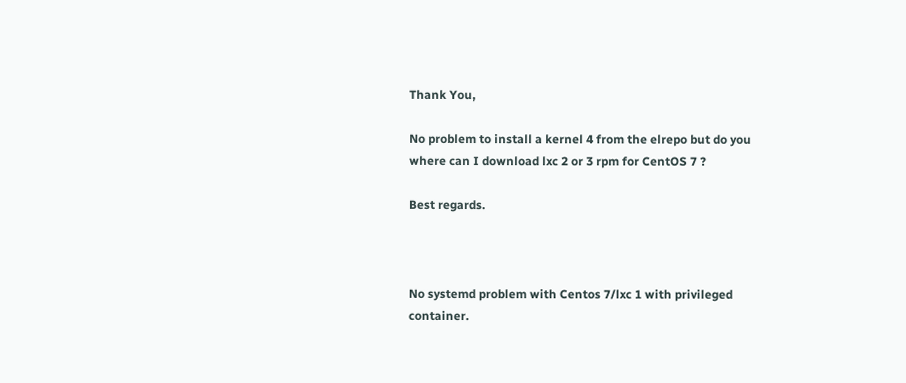Thank You,

No problem to install a kernel 4 from the elrepo but do you where can I download lxc 2 or 3 rpm for CentOS 7 ?

Best regards.



No systemd problem with Centos 7/lxc 1 with privileged container.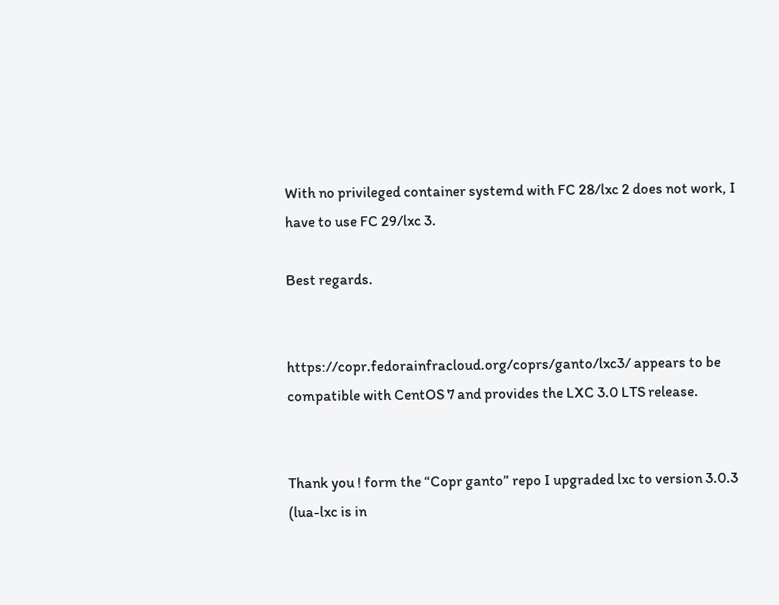With no privileged container systemd with FC 28/lxc 2 does not work, I have to use FC 29/lxc 3.

Best regards.


https://copr.fedorainfracloud.org/coprs/ganto/lxc3/ appears to be compatible with CentOS 7 and provides the LXC 3.0 LTS release.


Thank you ! form the “Copr ganto” repo I upgraded lxc to version 3.0.3 (lua-lxc is in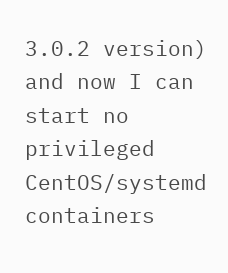3.0.2 version) and now I can start no privileged CentOS/systemd containers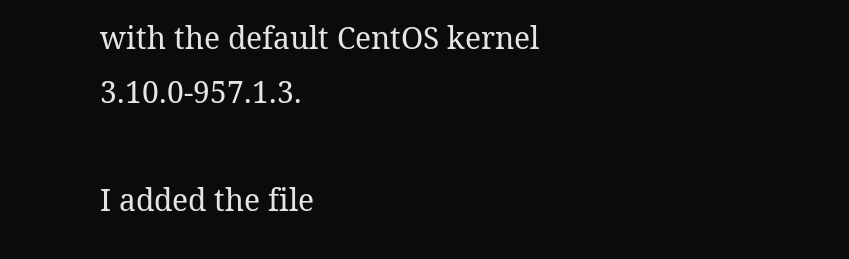with the default CentOS kernel 3.10.0-957.1.3.

I added the file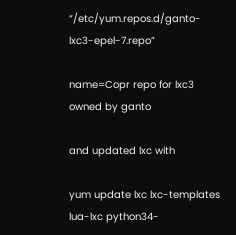“/etc/yum.repos.d/ganto-lxc3-epel-7.repo”

name=Copr repo for lxc3 owned by ganto

and updated lxc with

yum update lxc lxc-templates lua-lxc python34-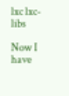lxc lxc-libs

Now I have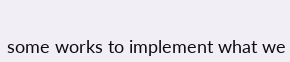some works to implement what we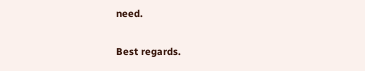need.

Best regards.